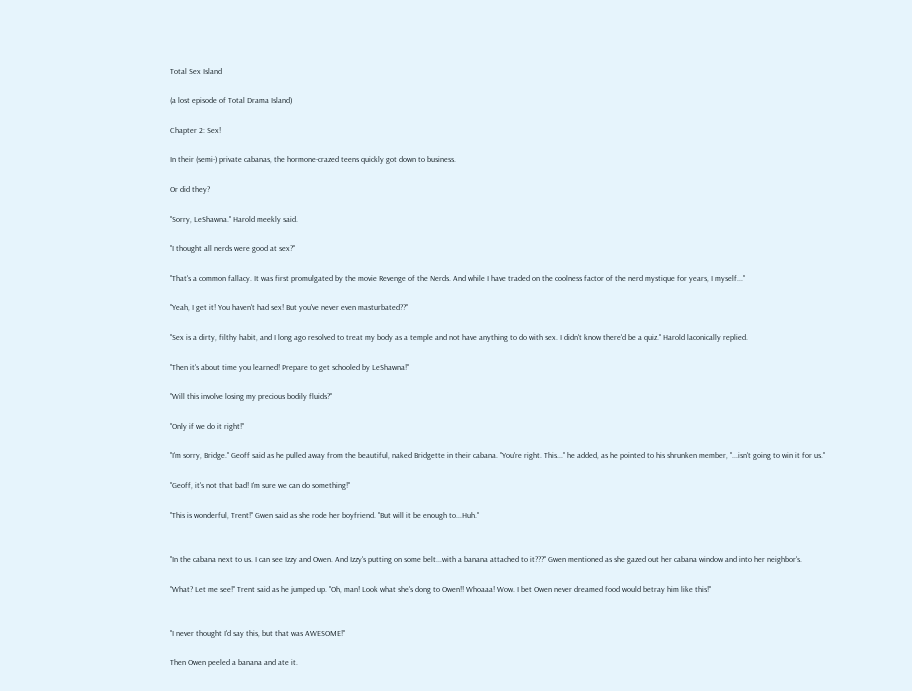Total Sex Island

(a lost episode of Total Drama Island)

Chapter 2: Sex!

In their (semi-) private cabanas, the hormone-crazed teens quickly got down to business.

Or did they?

"Sorry, LeShawna." Harold meekly said.

"I thought all nerds were good at sex?"

"That's a common fallacy. It was first promulgated by the movie Revenge of the Nerds. And while I have traded on the coolness factor of the nerd mystique for years, I myself..."

"Yeah, I get it! You haven't had sex! But you've never even masturbated??"

"Sex is a dirty, filthy habit, and I long ago resolved to treat my body as a temple and not have anything to do with sex. I didn't know there'd be a quiz." Harold laconically replied.

"Then it's about time you learned! Prepare to get schooled by LeShawna!"

"Will this involve losing my precious bodily fluids?"

"Only if we do it right!"

"I'm sorry, Bridge." Geoff said as he pulled away from the beautiful, naked Bridgette in their cabana. "You're right. This..." he added, as he pointed to his shrunken member, "...isn't going to win it for us."

"Geoff, it's not that bad! I'm sure we can do something!"

"This is wonderful, Trent!" Gwen said as she rode her boyfriend. "But will it be enough to...Huh."


"In the cabana next to us. I can see Izzy and Owen. And Izzy's putting on some belt...with a banana attached to it???" Gwen mentioned as she gazed out her cabana window and into her neighbor's.

"What? Let me see!" Trent said as he jumped up. "Oh, man! Look what she's dong to Owen!! Whoaaa! Wow. I bet Owen never dreamed food would betray him like this!"


"I never thought I'd say this, but that was AWESOME!"

Then Owen peeled a banana and ate it.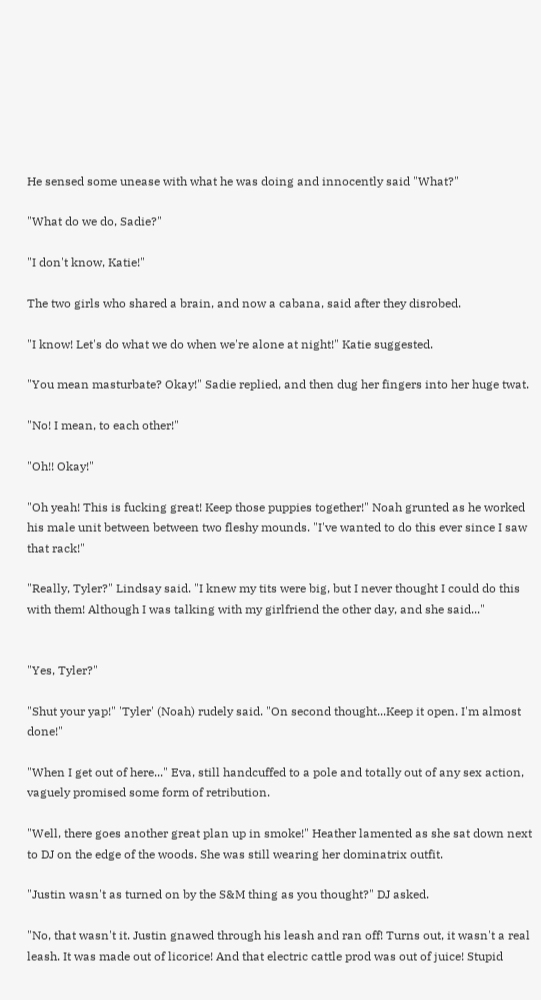He sensed some unease with what he was doing and innocently said "What?"

"What do we do, Sadie?"

"I don't know, Katie!"

The two girls who shared a brain, and now a cabana, said after they disrobed.

"I know! Let's do what we do when we're alone at night!" Katie suggested.

"You mean masturbate? Okay!" Sadie replied, and then dug her fingers into her huge twat.

"No! I mean, to each other!"

"Oh!! Okay!"

"Oh yeah! This is fucking great! Keep those puppies together!" Noah grunted as he worked his male unit between between two fleshy mounds. "I've wanted to do this ever since I saw that rack!"

"Really, Tyler?" Lindsay said. "I knew my tits were big, but I never thought I could do this with them! Although I was talking with my girlfriend the other day, and she said..."


"Yes, Tyler?"

"Shut your yap!" 'Tyler' (Noah) rudely said. "On second thought...Keep it open. I'm almost done!"

"When I get out of here..." Eva, still handcuffed to a pole and totally out of any sex action, vaguely promised some form of retribution.

"Well, there goes another great plan up in smoke!" Heather lamented as she sat down next to DJ on the edge of the woods. She was still wearing her dominatrix outfit.

"Justin wasn't as turned on by the S&M thing as you thought?" DJ asked.

"No, that wasn't it. Justin gnawed through his leash and ran off! Turns out, it wasn't a real leash. It was made out of licorice! And that electric cattle prod was out of juice! Stupid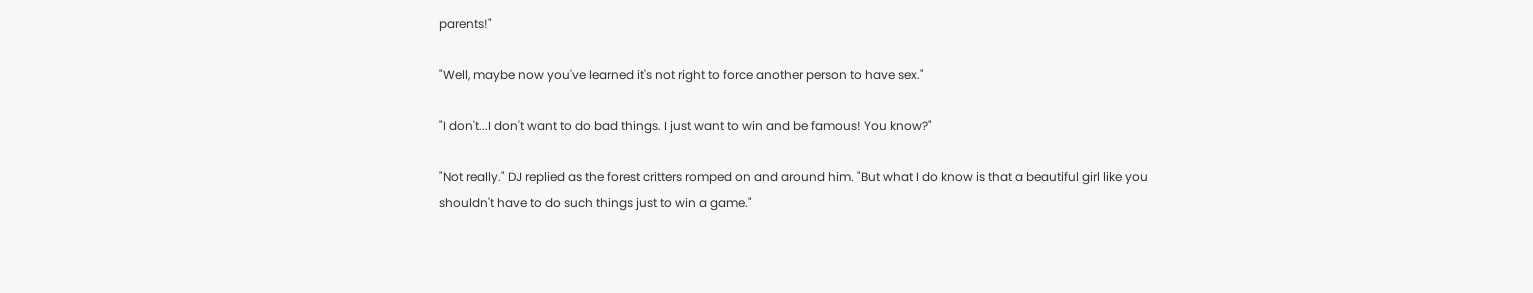parents!"

"Well, maybe now you've learned it's not right to force another person to have sex."

"I don't...I don't want to do bad things. I just want to win and be famous! You know?"

"Not really." DJ replied as the forest critters romped on and around him. "But what I do know is that a beautiful girl like you shouldn't have to do such things just to win a game."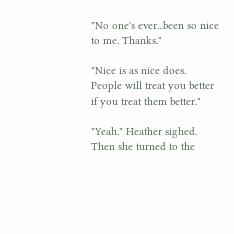"No one's ever...been so nice to me. Thanks."

"Nice is as nice does. People will treat you better if you treat them better."

"Yeah." Heather sighed. Then she turned to the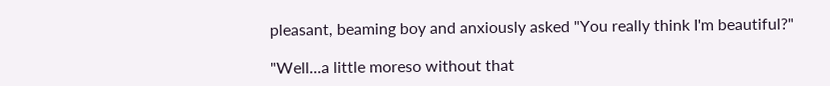pleasant, beaming boy and anxiously asked "You really think I'm beautiful?"

"Well...a little moreso without that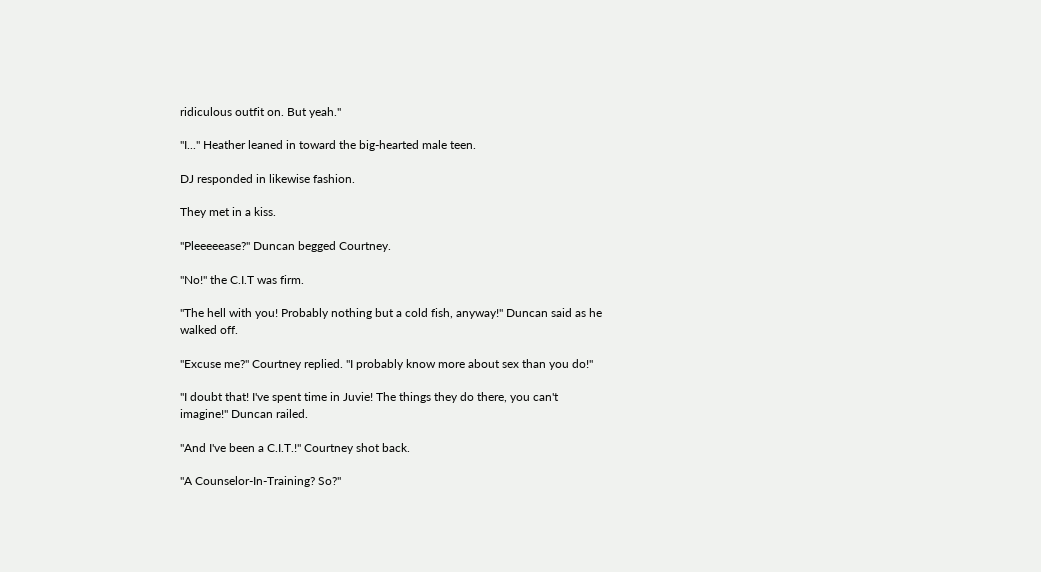ridiculous outfit on. But yeah."

"I..." Heather leaned in toward the big-hearted male teen.

DJ responded in likewise fashion.

They met in a kiss.

"Pleeeeease?" Duncan begged Courtney.

"No!" the C.I.T was firm.

"The hell with you! Probably nothing but a cold fish, anyway!" Duncan said as he walked off.

"Excuse me?" Courtney replied. "I probably know more about sex than you do!"

"I doubt that! I've spent time in Juvie! The things they do there, you can't imagine!" Duncan railed.

"And I've been a C.I.T.!" Courtney shot back.

"A Counselor-In-Training? So?"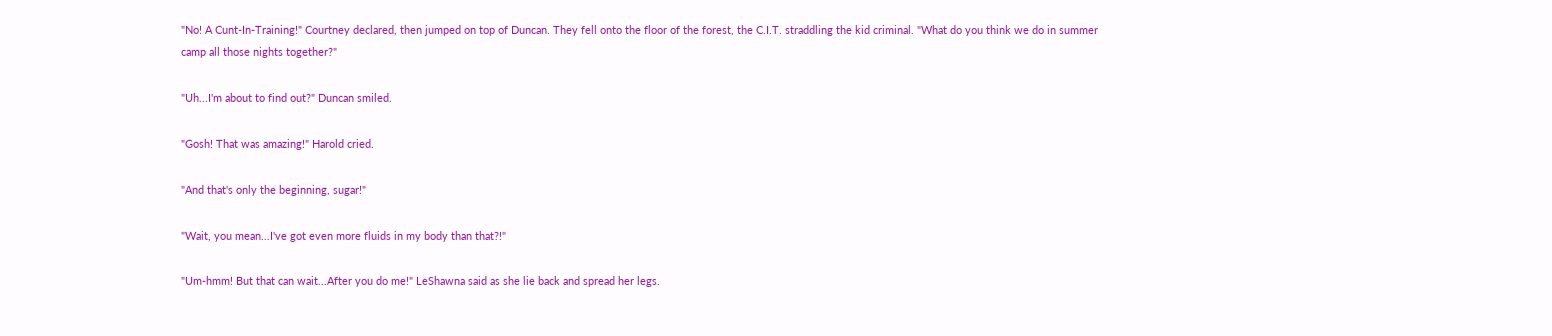"No! A Cunt-In-Training!" Courtney declared, then jumped on top of Duncan. They fell onto the floor of the forest, the C.I.T. straddling the kid criminal. "What do you think we do in summer camp all those nights together?"

"Uh...I'm about to find out?" Duncan smiled.

"Gosh! That was amazing!" Harold cried.

"And that's only the beginning, sugar!"

"Wait, you mean...I've got even more fluids in my body than that?!"

"Um-hmm! But that can wait...After you do me!" LeShawna said as she lie back and spread her legs.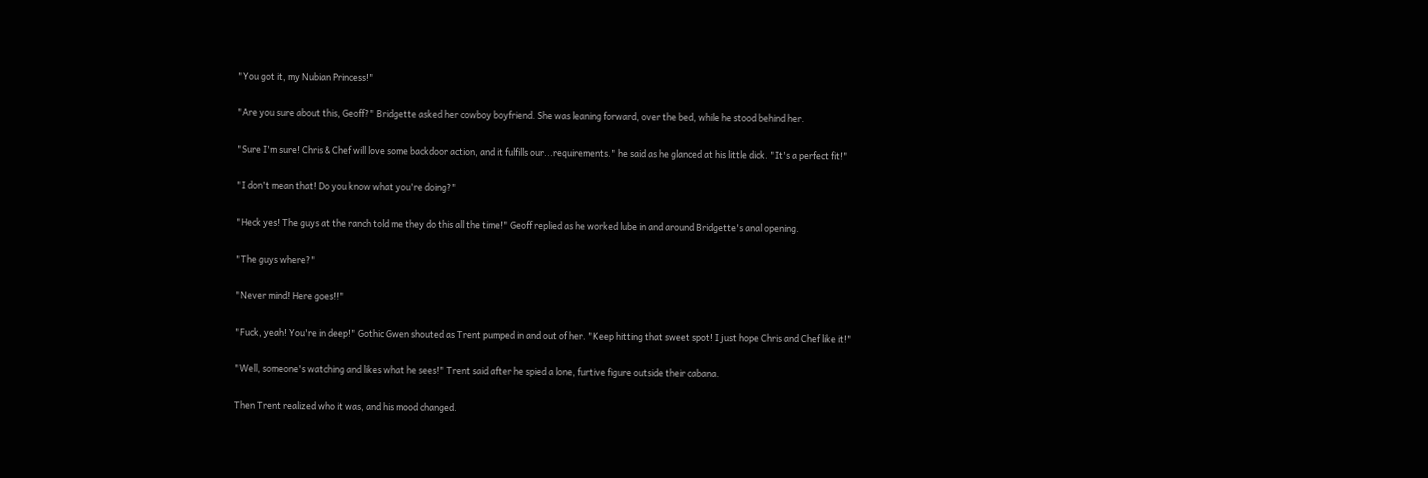"You got it, my Nubian Princess!"

"Are you sure about this, Geoff?" Bridgette asked her cowboy boyfriend. She was leaning forward, over the bed, while he stood behind her.

"Sure I'm sure! Chris & Chef will love some backdoor action, and it fulfills our...requirements." he said as he glanced at his little dick. "It's a perfect fit!"

"I don't mean that! Do you know what you're doing?"

"Heck yes! The guys at the ranch told me they do this all the time!" Geoff replied as he worked lube in and around Bridgette's anal opening.

"The guys where?"

"Never mind! Here goes!!"

"Fuck, yeah! You're in deep!" Gothic Gwen shouted as Trent pumped in and out of her. "Keep hitting that sweet spot! I just hope Chris and Chef like it!"

"Well, someone's watching and likes what he sees!" Trent said after he spied a lone, furtive figure outside their cabana.

Then Trent realized who it was, and his mood changed.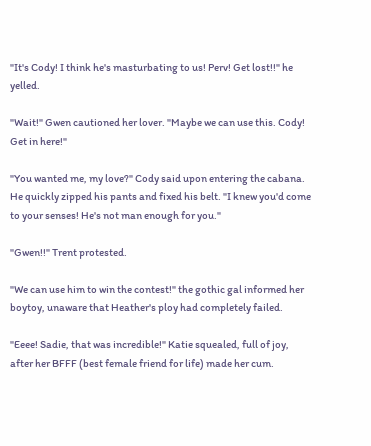"It's Cody! I think he's masturbating to us! Perv! Get lost!!" he yelled.

"Wait!" Gwen cautioned her lover. "Maybe we can use this. Cody! Get in here!"

"You wanted me, my love?" Cody said upon entering the cabana. He quickly zipped his pants and fixed his belt. "I knew you'd come to your senses! He's not man enough for you."

"Gwen!!" Trent protested.

"We can use him to win the contest!" the gothic gal informed her boytoy, unaware that Heather's ploy had completely failed.

"Eeee! Sadie, that was incredible!" Katie squealed, full of joy, after her BFFF (best female friend for life) made her cum.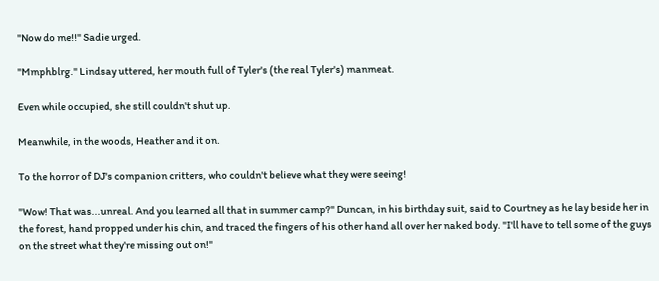"Now do me!!" Sadie urged.

"Mmphblrg." Lindsay uttered, her mouth full of Tyler's (the real Tyler's) manmeat.

Even while occupied, she still couldn't shut up.

Meanwhile, in the woods, Heather and it on.

To the horror of DJ's companion critters, who couldn't believe what they were seeing!

"Wow! That was...unreal. And you learned all that in summer camp?" Duncan, in his birthday suit, said to Courtney as he lay beside her in the forest, hand propped under his chin, and traced the fingers of his other hand all over her naked body. "I'll have to tell some of the guys on the street what they're missing out on!"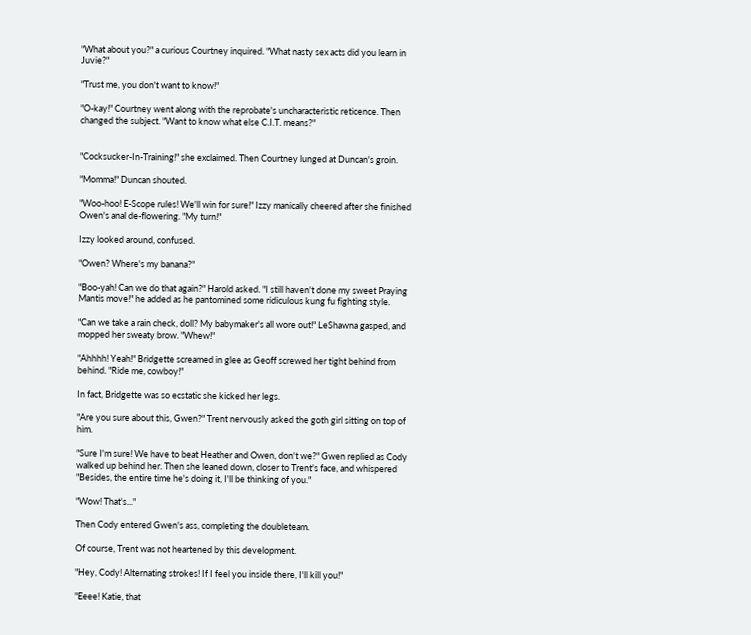"What about you?" a curious Courtney inquired. "What nasty sex acts did you learn in Juvie?"

"Trust me, you don't want to know!"

"O-kay!" Courtney went along with the reprobate's uncharacteristic reticence. Then changed the subject. "Want to know what else C.I.T. means?"


"Cocksucker-In-Training!" she exclaimed. Then Courtney lunged at Duncan's groin.

"Momma!" Duncan shouted.

"Woo-hoo! E-Scope rules! We'll win for sure!" Izzy manically cheered after she finished Owen's anal de-flowering. "My turn!"

Izzy looked around, confused.

"Owen? Where's my banana?"

"Boo-yah! Can we do that again?" Harold asked. "I still haven't done my sweet Praying Mantis move!" he added as he pantomined some ridiculous kung fu fighting style.

"Can we take a rain check, doll? My babymaker's all wore out!" LeShawna gasped, and mopped her sweaty brow. "Whew!"

"Ahhhh! Yeah!" Bridgette screamed in glee as Geoff screwed her tight behind from behind. "Ride me, cowboy!"

In fact, Bridgette was so ecstatic she kicked her legs.

"Are you sure about this, Gwen?" Trent nervously asked the goth girl sitting on top of him.

"Sure I'm sure! We have to beat Heather and Owen, don't we?" Gwen replied as Cody walked up behind her. Then she leaned down, closer to Trent's face, and whispered "Besides, the entire time he's doing it, I'll be thinking of you."

"Wow! That's..."

Then Cody entered Gwen's ass, completing the doubleteam.

Of course, Trent was not heartened by this development.

"Hey, Cody! Alternating strokes! If I feel you inside there, I'll kill you!"

"Eeee! Katie, that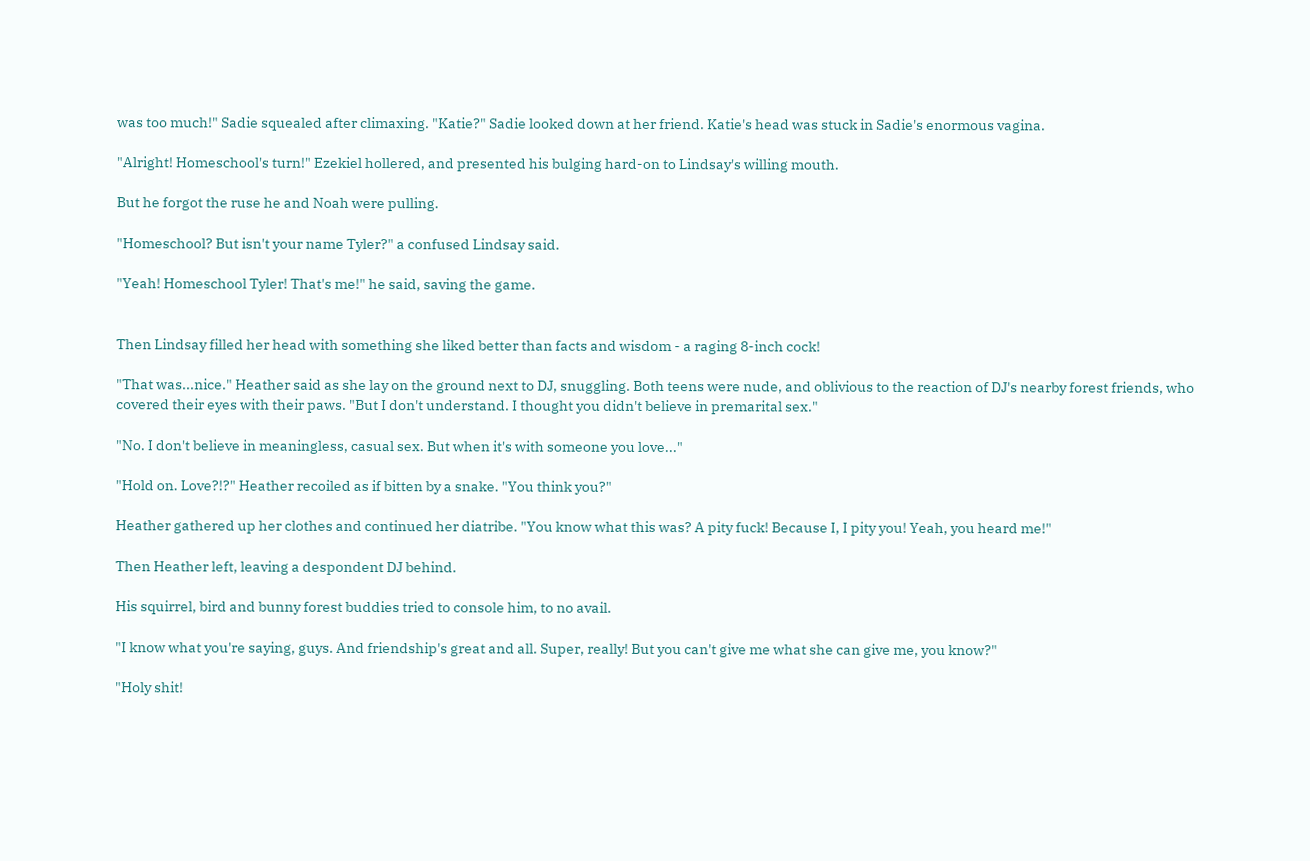was too much!" Sadie squealed after climaxing. "Katie?" Sadie looked down at her friend. Katie's head was stuck in Sadie's enormous vagina.

"Alright! Homeschool's turn!" Ezekiel hollered, and presented his bulging hard-on to Lindsay's willing mouth.

But he forgot the ruse he and Noah were pulling.

"Homeschool? But isn't your name Tyler?" a confused Lindsay said.

"Yeah! Homeschool Tyler! That's me!" he said, saving the game.


Then Lindsay filled her head with something she liked better than facts and wisdom - a raging 8-inch cock!

"That was...nice." Heather said as she lay on the ground next to DJ, snuggling. Both teens were nude, and oblivious to the reaction of DJ's nearby forest friends, who covered their eyes with their paws. "But I don't understand. I thought you didn't believe in premarital sex."

"No. I don't believe in meaningless, casual sex. But when it's with someone you love..."

"Hold on. Love?!?" Heather recoiled as if bitten by a snake. "You think you?"

Heather gathered up her clothes and continued her diatribe. "You know what this was? A pity fuck! Because I, I pity you! Yeah, you heard me!"

Then Heather left, leaving a despondent DJ behind.

His squirrel, bird and bunny forest buddies tried to console him, to no avail.

"I know what you're saying, guys. And friendship's great and all. Super, really! But you can't give me what she can give me, you know?"

"Holy shit!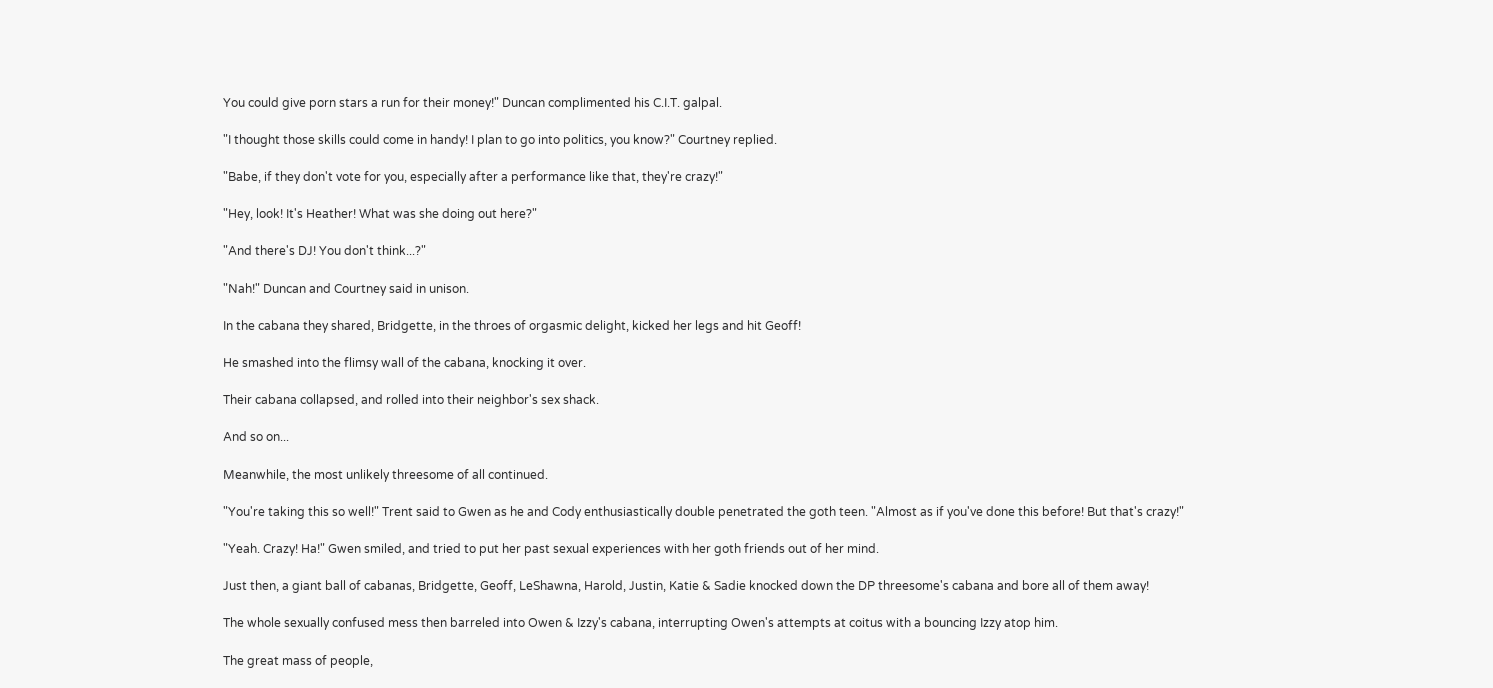You could give porn stars a run for their money!" Duncan complimented his C.I.T. galpal.

"I thought those skills could come in handy! I plan to go into politics, you know?" Courtney replied.

"Babe, if they don't vote for you, especially after a performance like that, they're crazy!"

"Hey, look! It's Heather! What was she doing out here?"

"And there's DJ! You don't think...?"

"Nah!" Duncan and Courtney said in unison.

In the cabana they shared, Bridgette, in the throes of orgasmic delight, kicked her legs and hit Geoff!

He smashed into the flimsy wall of the cabana, knocking it over.

Their cabana collapsed, and rolled into their neighbor's sex shack.

And so on...

Meanwhile, the most unlikely threesome of all continued.

"You're taking this so well!" Trent said to Gwen as he and Cody enthusiastically double penetrated the goth teen. "Almost as if you've done this before! But that's crazy!"

"Yeah. Crazy! Ha!" Gwen smiled, and tried to put her past sexual experiences with her goth friends out of her mind.

Just then, a giant ball of cabanas, Bridgette, Geoff, LeShawna, Harold, Justin, Katie & Sadie knocked down the DP threesome's cabana and bore all of them away!

The whole sexually confused mess then barreled into Owen & Izzy's cabana, interrupting Owen's attempts at coitus with a bouncing Izzy atop him.

The great mass of people,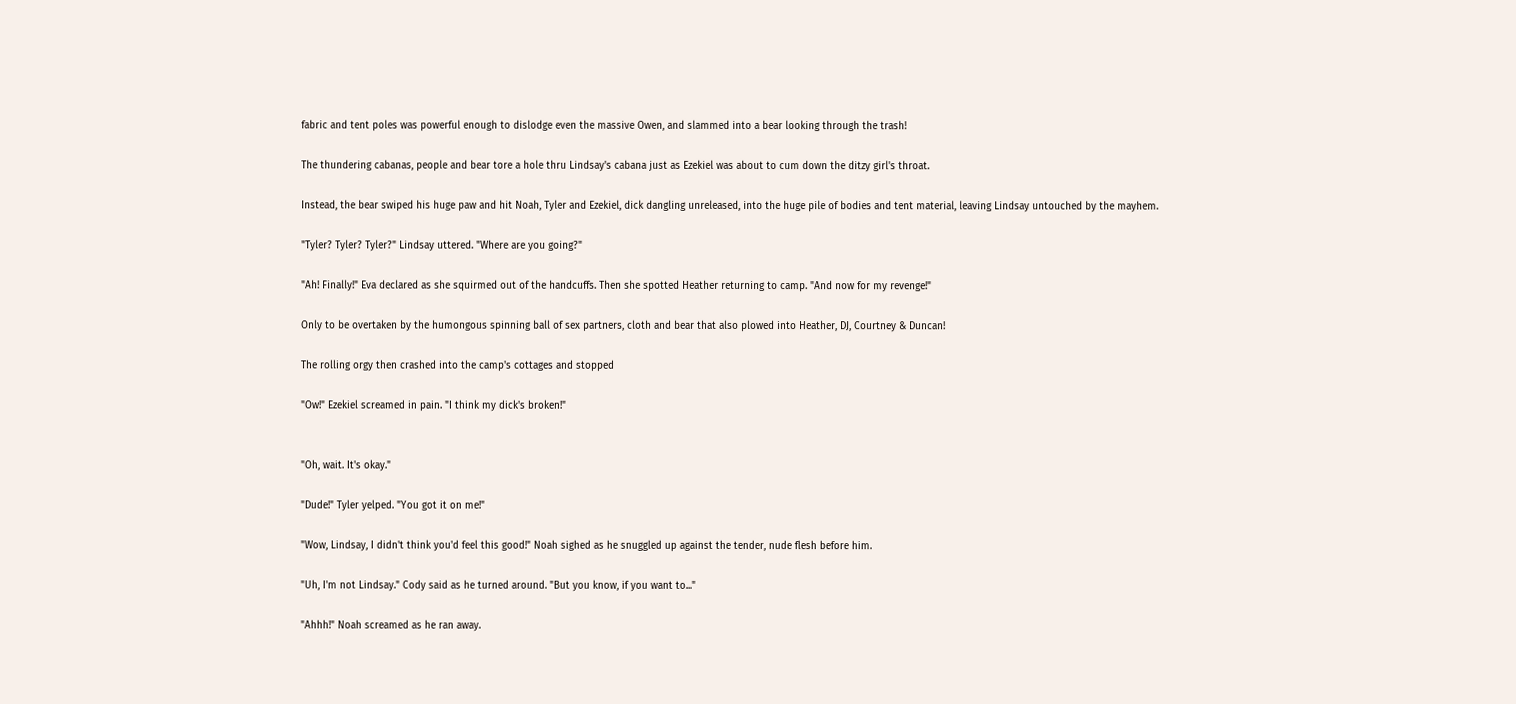fabric and tent poles was powerful enough to dislodge even the massive Owen, and slammed into a bear looking through the trash!

The thundering cabanas, people and bear tore a hole thru Lindsay's cabana just as Ezekiel was about to cum down the ditzy girl's throat.

Instead, the bear swiped his huge paw and hit Noah, Tyler and Ezekiel, dick dangling unreleased, into the huge pile of bodies and tent material, leaving Lindsay untouched by the mayhem.

"Tyler? Tyler? Tyler?" Lindsay uttered. "Where are you going?"

"Ah! Finally!" Eva declared as she squirmed out of the handcuffs. Then she spotted Heather returning to camp. "And now for my revenge!"

Only to be overtaken by the humongous spinning ball of sex partners, cloth and bear that also plowed into Heather, DJ, Courtney & Duncan!

The rolling orgy then crashed into the camp's cottages and stopped

"Ow!" Ezekiel screamed in pain. "I think my dick's broken!"


"Oh, wait. It's okay."

"Dude!" Tyler yelped. "You got it on me!"

"Wow, Lindsay, I didn't think you'd feel this good!" Noah sighed as he snuggled up against the tender, nude flesh before him.

"Uh, I'm not Lindsay." Cody said as he turned around. "But you know, if you want to..."

"Ahhh!" Noah screamed as he ran away.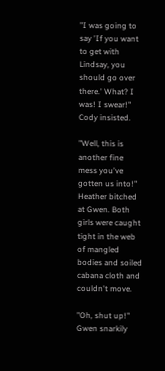"I was going to say 'If you want to get with Lindsay, you should go over there.' What? I was! I swear!" Cody insisted.

"Well, this is another fine mess you've gotten us into!" Heather bitched at Gwen. Both girls were caught tight in the web of mangled bodies and soiled cabana cloth and couldn't move.

"Oh, shut up!" Gwen snarkily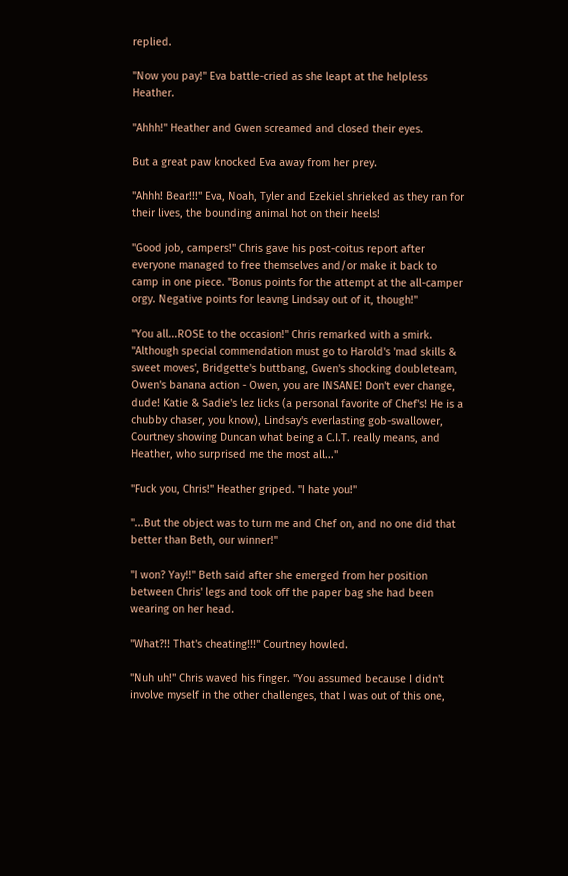replied.

"Now you pay!" Eva battle-cried as she leapt at the helpless Heather.

"Ahhh!" Heather and Gwen screamed and closed their eyes.

But a great paw knocked Eva away from her prey.

"Ahhh! Bear!!!" Eva, Noah, Tyler and Ezekiel shrieked as they ran for their lives, the bounding animal hot on their heels!

"Good job, campers!" Chris gave his post-coitus report after everyone managed to free themselves and/or make it back to camp in one piece. "Bonus points for the attempt at the all-camper orgy. Negative points for leavng Lindsay out of it, though!"

"You all...ROSE to the occasion!" Chris remarked with a smirk. "Although special commendation must go to Harold's 'mad skills & sweet moves', Bridgette's buttbang, Gwen's shocking doubleteam, Owen's banana action - Owen, you are INSANE! Don't ever change, dude! Katie & Sadie's lez licks (a personal favorite of Chef's! He is a chubby chaser, you know), Lindsay's everlasting gob-swallower, Courtney showing Duncan what being a C.I.T. really means, and Heather, who surprised me the most all..."

"Fuck you, Chris!" Heather griped. "I hate you!"

"...But the object was to turn me and Chef on, and no one did that better than Beth, our winner!"

"I won? Yay!!" Beth said after she emerged from her position between Chris' legs and took off the paper bag she had been wearing on her head.

"What?!! That's cheating!!!" Courtney howled.

"Nuh uh!" Chris waved his finger. "You assumed because I didn't involve myself in the other challenges, that I was out of this one,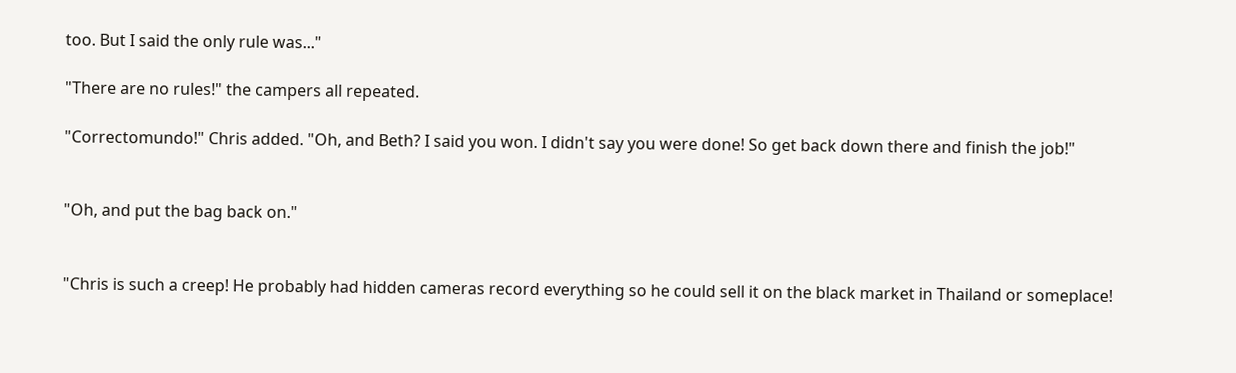too. But I said the only rule was..."

"There are no rules!" the campers all repeated.

"Correctomundo!" Chris added. "Oh, and Beth? I said you won. I didn't say you were done! So get back down there and finish the job!"


"Oh, and put the bag back on."


"Chris is such a creep! He probably had hidden cameras record everything so he could sell it on the black market in Thailand or someplace!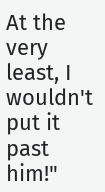At the very least, I wouldn't put it past him!"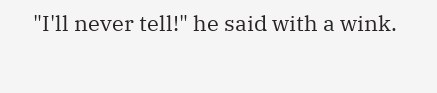"I'll never tell!" he said with a wink.